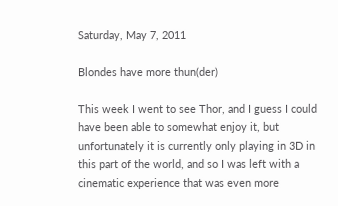Saturday, May 7, 2011

Blondes have more thun(der)

This week I went to see Thor, and I guess I could have been able to somewhat enjoy it, but unfortunately it is currently only playing in 3D in this part of the world, and so I was left with a cinematic experience that was even more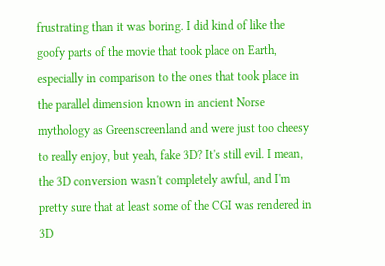frustrating than it was boring. I did kind of like the goofy parts of the movie that took place on Earth, especially in comparison to the ones that took place in the parallel dimension known in ancient Norse mythology as Greenscreenland and were just too cheesy to really enjoy, but yeah, fake 3D? It's still evil. I mean, the 3D conversion wasn't completely awful, and I'm pretty sure that at least some of the CGI was rendered in 3D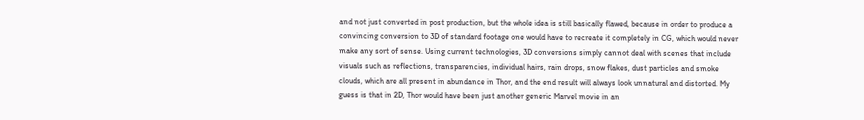and not just converted in post production, but the whole idea is still basically flawed, because in order to produce a convincing conversion to 3D of standard footage one would have to recreate it completely in CG, which would never make any sort of sense. Using current technologies, 3D conversions simply cannot deal with scenes that include visuals such as reflections, transparencies, individual hairs, rain drops, snow flakes, dust particles and smoke clouds, which are all present in abundance in Thor, and the end result will always look unnatural and distorted. My guess is that in 2D, Thor would have been just another generic Marvel movie in an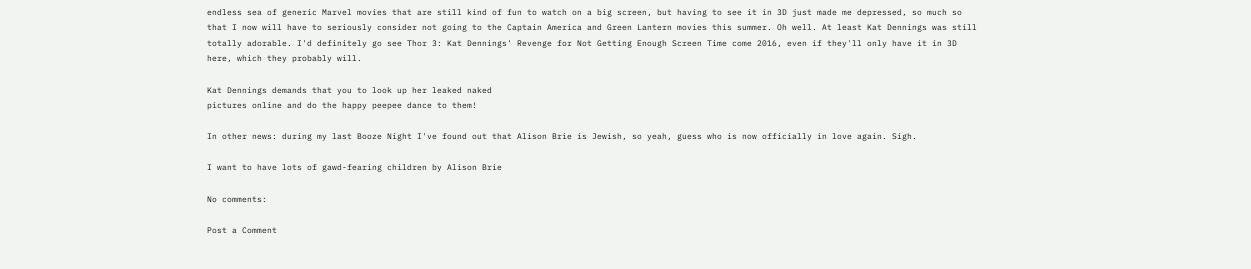endless sea of generic Marvel movies that are still kind of fun to watch on a big screen, but having to see it in 3D just made me depressed, so much so that I now will have to seriously consider not going to the Captain America and Green Lantern movies this summer. Oh well. At least Kat Dennings was still totally adorable. I'd definitely go see Thor 3: Kat Dennings' Revenge for Not Getting Enough Screen Time come 2016, even if they'll only have it in 3D here, which they probably will.

Kat Dennings demands that you to look up her leaked naked
pictures online and do the happy peepee dance to them!

In other news: during my last Booze Night I've found out that Alison Brie is Jewish, so yeah, guess who is now officially in love again. Sigh.

I want to have lots of gawd-fearing children by Alison Brie

No comments:

Post a Comment